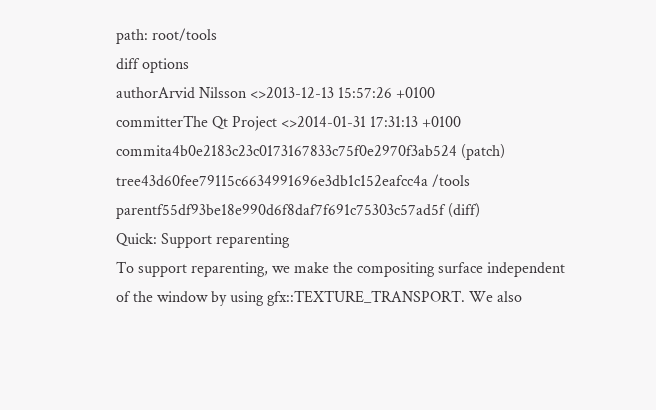path: root/tools
diff options
authorArvid Nilsson <>2013-12-13 15:57:26 +0100
committerThe Qt Project <>2014-01-31 17:31:13 +0100
commita4b0e2183c23c0173167833c75f0e2970f3ab524 (patch)
tree43d60fee79115c6634991696e3db1c152eafcc4a /tools
parentf55df93be18e990d6f8daf7f691c75303c57ad5f (diff)
Quick: Support reparenting
To support reparenting, we make the compositing surface independent of the window by using gfx::TEXTURE_TRANSPORT. We also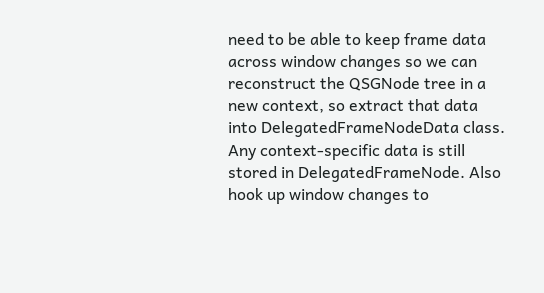need to be able to keep frame data across window changes so we can reconstruct the QSGNode tree in a new context, so extract that data into DelegatedFrameNodeData class. Any context-specific data is still stored in DelegatedFrameNode. Also hook up window changes to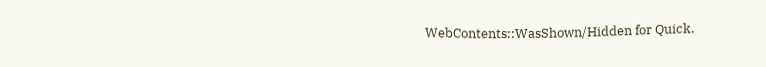WebContents::WasShown/Hidden for Quick.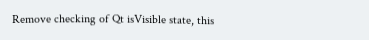Remove checking of Qt isVisible state, this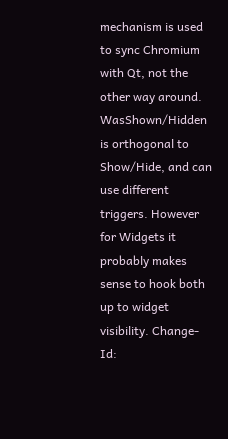mechanism is used to sync Chromium with Qt, not the other way around. WasShown/Hidden is orthogonal to Show/Hide, and can use different triggers. However for Widgets it probably makes sense to hook both up to widget visibility. Change-Id: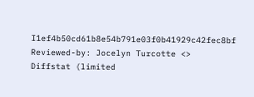I1ef4b50cd61b8e54b791e03f0b41929c42fec8bf Reviewed-by: Jocelyn Turcotte <>
Diffstat (limited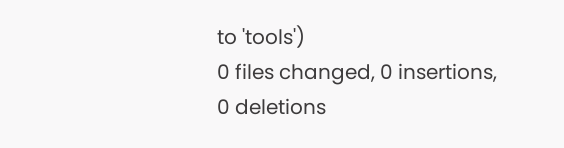to 'tools')
0 files changed, 0 insertions, 0 deletions